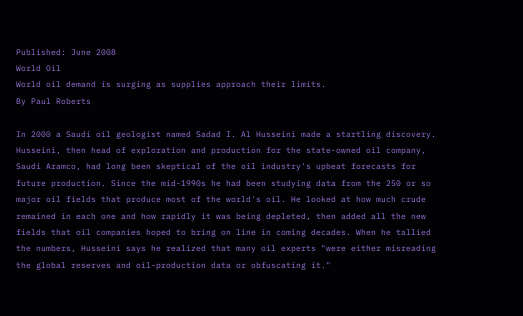Published: June 2008
World Oil
World oil demand is surging as supplies approach their limits.
By Paul Roberts

In 2000 a Saudi oil geologist named Sadad I. Al Husseini made a startling discovery. Husseini, then head of exploration and production for the state-owned oil company, Saudi Aramco, had long been skeptical of the oil industry's upbeat forecasts for future production. Since the mid-1990s he had been studying data from the 250 or so major oil fields that produce most of the world's oil. He looked at how much crude remained in each one and how rapidly it was being depleted, then added all the new fields that oil companies hoped to bring on line in coming decades. When he tallied the numbers, Husseini says he realized that many oil experts "were either misreading the global reserves and oil-production data or obfuscating it."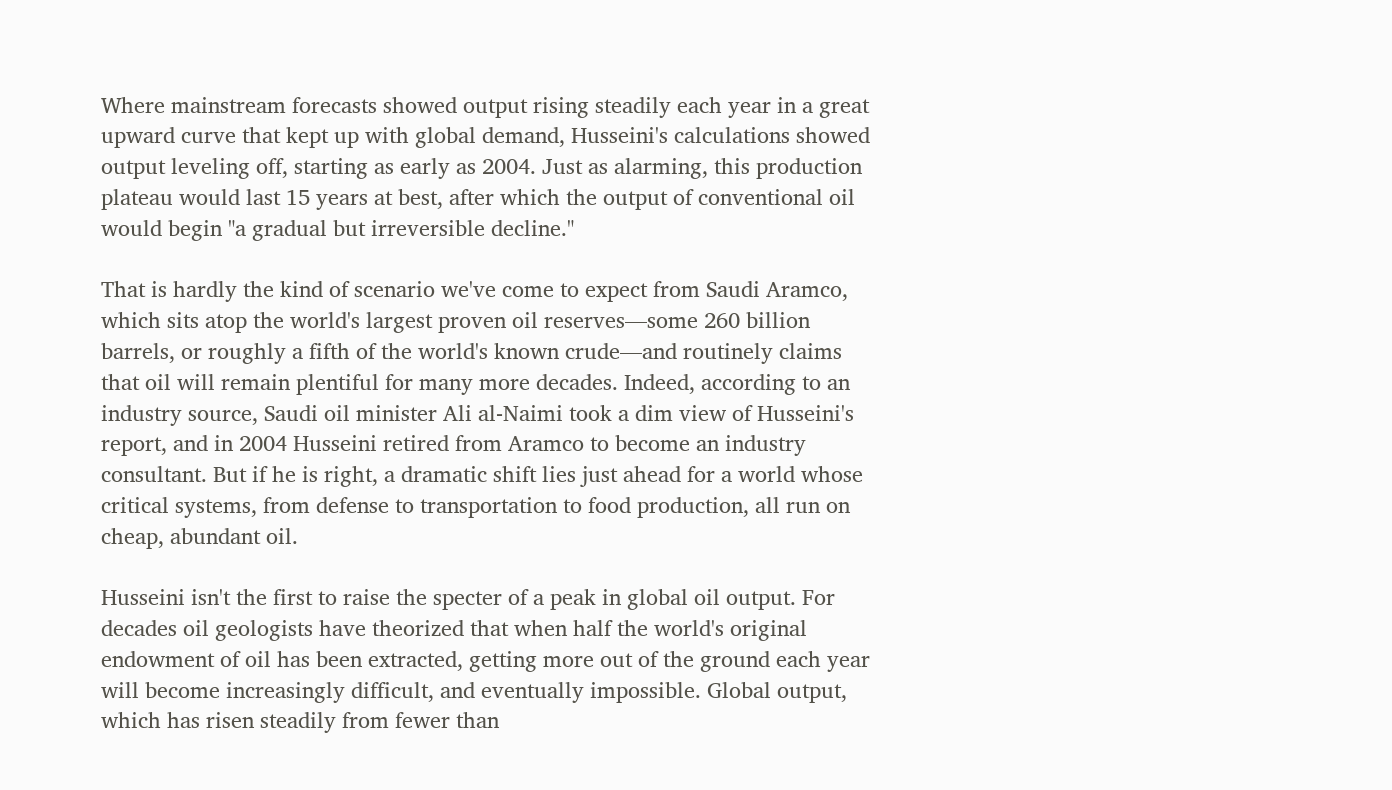Where mainstream forecasts showed output rising steadily each year in a great upward curve that kept up with global demand, Husseini's calculations showed output leveling off, starting as early as 2004. Just as alarming, this production plateau would last 15 years at best, after which the output of conventional oil would begin "a gradual but irreversible decline."

That is hardly the kind of scenario we've come to expect from Saudi Aramco, which sits atop the world's largest proven oil reserves—some 260 billion barrels, or roughly a fifth of the world's known crude—and routinely claims that oil will remain plentiful for many more decades. Indeed, according to an industry source, Saudi oil minister Ali al-Naimi took a dim view of Husseini's report, and in 2004 Husseini retired from Aramco to become an industry consultant. But if he is right, a dramatic shift lies just ahead for a world whose critical systems, from defense to transportation to food production, all run on cheap, abundant oil.

Husseini isn't the first to raise the specter of a peak in global oil output. For decades oil geologists have theorized that when half the world's original endowment of oil has been extracted, getting more out of the ground each year will become increasingly difficult, and eventually impossible. Global output, which has risen steadily from fewer than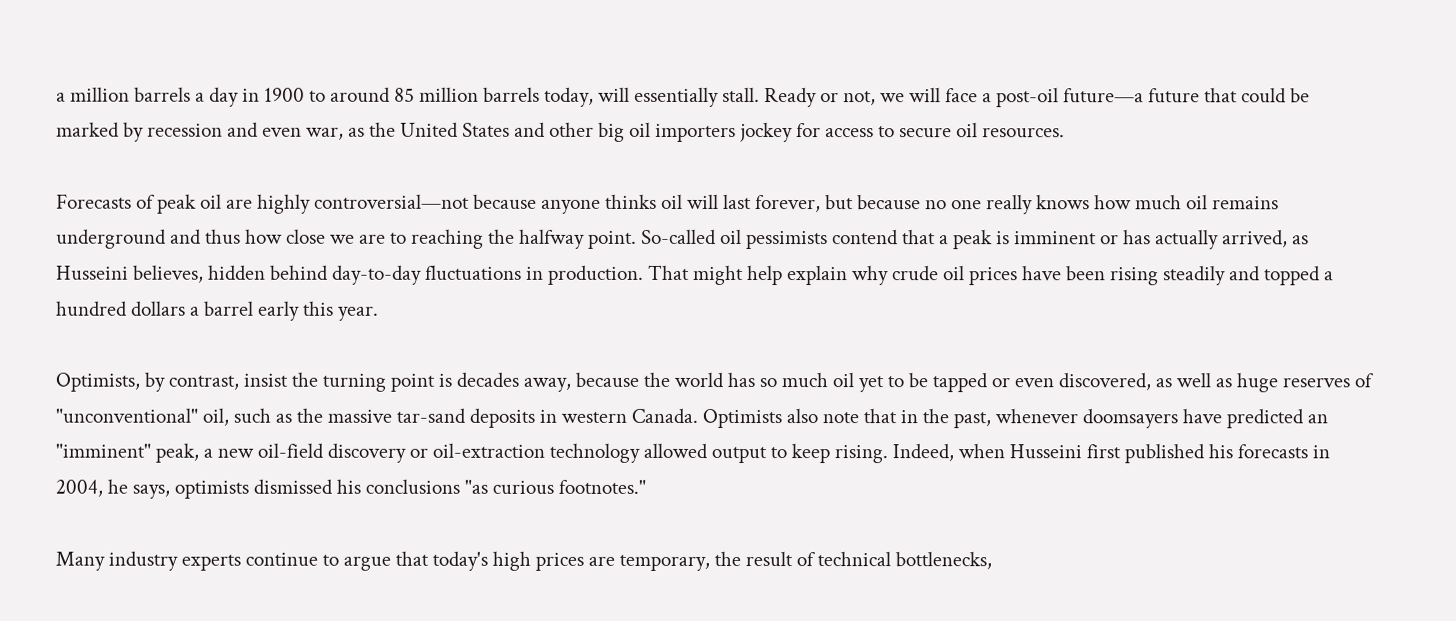a million barrels a day in 1900 to around 85 million barrels today, will essentially stall. Ready or not, we will face a post-oil future—a future that could be marked by recession and even war, as the United States and other big oil importers jockey for access to secure oil resources.

Forecasts of peak oil are highly controversial—not because anyone thinks oil will last forever, but because no one really knows how much oil remains underground and thus how close we are to reaching the halfway point. So-called oil pessimists contend that a peak is imminent or has actually arrived, as Husseini believes, hidden behind day-to-day fluctuations in production. That might help explain why crude oil prices have been rising steadily and topped a hundred dollars a barrel early this year.

Optimists, by contrast, insist the turning point is decades away, because the world has so much oil yet to be tapped or even discovered, as well as huge reserves of "unconventional" oil, such as the massive tar-sand deposits in western Canada. Optimists also note that in the past, whenever doomsayers have predicted an "imminent" peak, a new oil-field discovery or oil-extraction technology allowed output to keep rising. Indeed, when Husseini first published his forecasts in 2004, he says, optimists dismissed his conclusions "as curious footnotes."

Many industry experts continue to argue that today's high prices are temporary, the result of technical bottlenecks,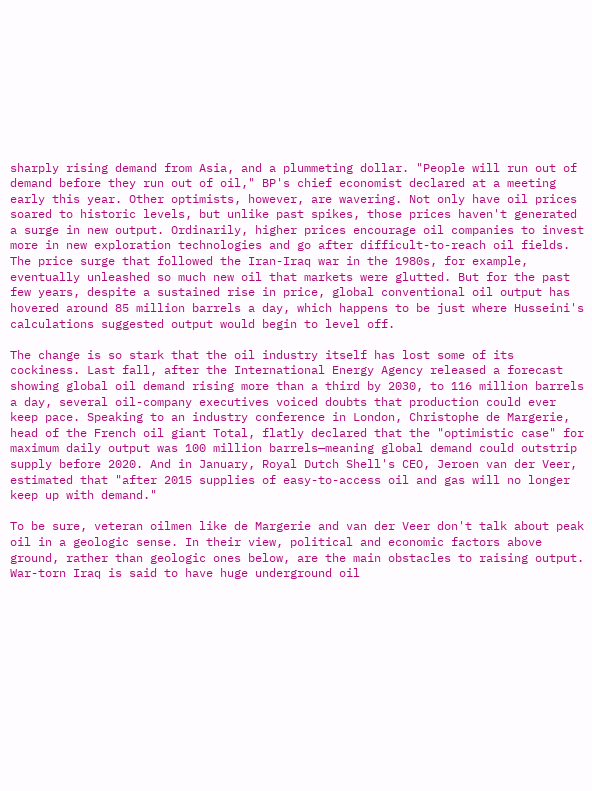sharply rising demand from Asia, and a plummeting dollar. "People will run out of demand before they run out of oil," BP's chief economist declared at a meeting early this year. Other optimists, however, are wavering. Not only have oil prices soared to historic levels, but unlike past spikes, those prices haven't generated a surge in new output. Ordinarily, higher prices encourage oil companies to invest more in new exploration technologies and go after difficult-to-reach oil fields. The price surge that followed the Iran-Iraq war in the 1980s, for example, eventually unleashed so much new oil that markets were glutted. But for the past few years, despite a sustained rise in price, global conventional oil output has hovered around 85 million barrels a day, which happens to be just where Husseini's calculations suggested output would begin to level off.

The change is so stark that the oil industry itself has lost some of its cockiness. Last fall, after the International Energy Agency released a forecast showing global oil demand rising more than a third by 2030, to 116 million barrels a day, several oil-company executives voiced doubts that production could ever keep pace. Speaking to an industry conference in London, Christophe de Margerie, head of the French oil giant Total, flatly declared that the "optimistic case" for maximum daily output was 100 million barrels—meaning global demand could outstrip supply before 2020. And in January, Royal Dutch Shell's CEO, Jeroen van der Veer, estimated that "after 2015 supplies of easy-to-access oil and gas will no longer keep up with demand."

To be sure, veteran oilmen like de Margerie and van der Veer don't talk about peak oil in a geologic sense. In their view, political and economic factors above ground, rather than geologic ones below, are the main obstacles to raising output. War-torn Iraq is said to have huge underground oil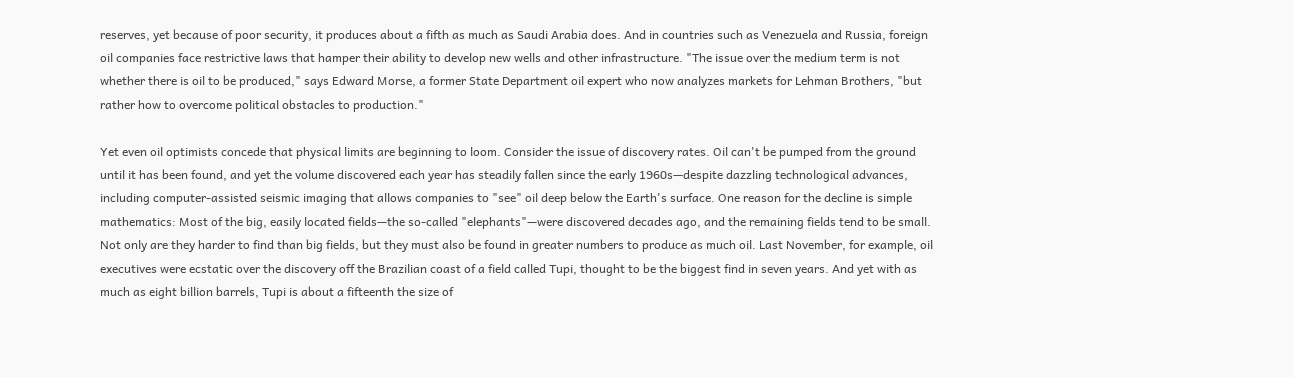reserves, yet because of poor security, it produces about a fifth as much as Saudi Arabia does. And in countries such as Venezuela and Russia, foreign oil companies face restrictive laws that hamper their ability to develop new wells and other infrastructure. "The issue over the medium term is not whether there is oil to be produced," says Edward Morse, a former State Department oil expert who now analyzes markets for Lehman Brothers, "but rather how to overcome political obstacles to production."

Yet even oil optimists concede that physical limits are beginning to loom. Consider the issue of discovery rates. Oil can't be pumped from the ground until it has been found, and yet the volume discovered each year has steadily fallen since the early 1960s—despite dazzling technological advances, including computer-assisted seismic imaging that allows companies to "see" oil deep below the Earth's surface. One reason for the decline is simple mathematics: Most of the big, easily located fields—the so-called "elephants"—were discovered decades ago, and the remaining fields tend to be small. Not only are they harder to find than big fields, but they must also be found in greater numbers to produce as much oil. Last November, for example, oil executives were ecstatic over the discovery off the Brazilian coast of a field called Tupi, thought to be the biggest find in seven years. And yet with as much as eight billion barrels, Tupi is about a fifteenth the size of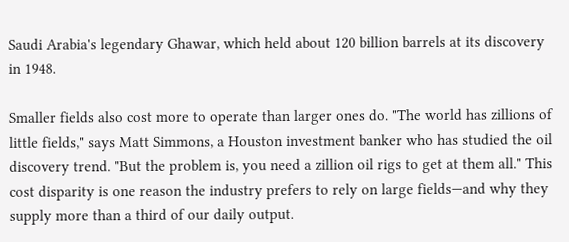Saudi Arabia's legendary Ghawar, which held about 120 billion barrels at its discovery in 1948.

Smaller fields also cost more to operate than larger ones do. "The world has zillions of little fields," says Matt Simmons, a Houston investment banker who has studied the oil discovery trend. "But the problem is, you need a zillion oil rigs to get at them all." This cost disparity is one reason the industry prefers to rely on large fields—and why they supply more than a third of our daily output.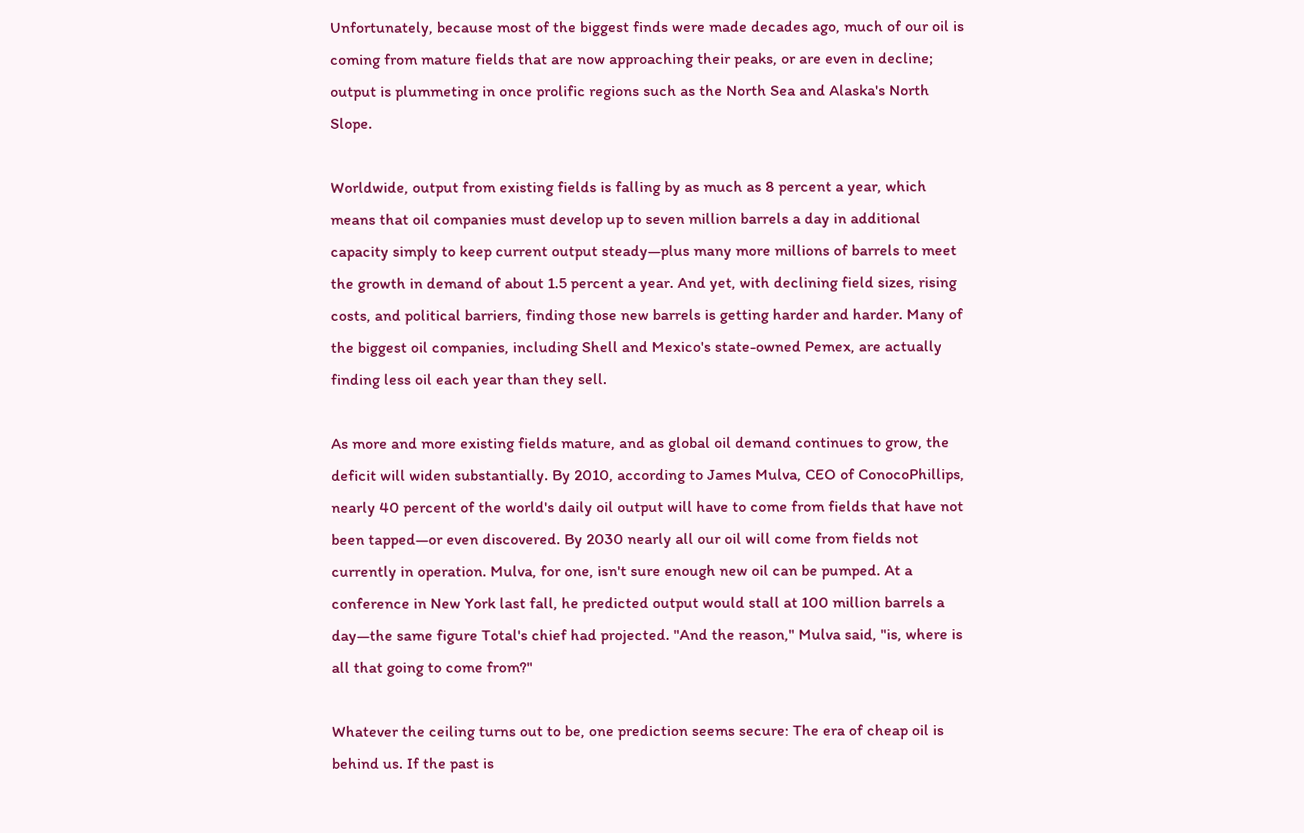Unfortunately, because most of the biggest finds were made decades ago, much of our oil is coming from mature fields that are now approaching their peaks, or are even in decline; output is plummeting in once prolific regions such as the North Sea and Alaska's North Slope.

Worldwide, output from existing fields is falling by as much as 8 percent a year, which means that oil companies must develop up to seven million barrels a day in additional capacity simply to keep current output steady—plus many more millions of barrels to meet the growth in demand of about 1.5 percent a year. And yet, with declining field sizes, rising costs, and political barriers, finding those new barrels is getting harder and harder. Many of the biggest oil companies, including Shell and Mexico's state-owned Pemex, are actually finding less oil each year than they sell.

As more and more existing fields mature, and as global oil demand continues to grow, the deficit will widen substantially. By 2010, according to James Mulva, CEO of ConocoPhillips, nearly 40 percent of the world's daily oil output will have to come from fields that have not been tapped—or even discovered. By 2030 nearly all our oil will come from fields not currently in operation. Mulva, for one, isn't sure enough new oil can be pumped. At a conference in New York last fall, he predicted output would stall at 100 million barrels a day—the same figure Total's chief had projected. "And the reason," Mulva said, "is, where is all that going to come from?"

Whatever the ceiling turns out to be, one prediction seems secure: The era of cheap oil is behind us. If the past is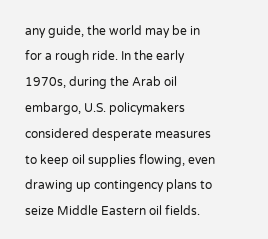any guide, the world may be in for a rough ride. In the early 1970s, during the Arab oil embargo, U.S. policymakers considered desperate measures to keep oil supplies flowing, even drawing up contingency plans to seize Middle Eastern oil fields.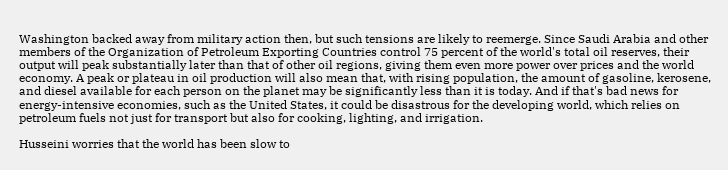Washington backed away from military action then, but such tensions are likely to reemerge. Since Saudi Arabia and other members of the Organization of Petroleum Exporting Countries control 75 percent of the world's total oil reserves, their output will peak substantially later than that of other oil regions, giving them even more power over prices and the world economy. A peak or plateau in oil production will also mean that, with rising population, the amount of gasoline, kerosene, and diesel available for each person on the planet may be significantly less than it is today. And if that's bad news for energy-intensive economies, such as the United States, it could be disastrous for the developing world, which relies on petroleum fuels not just for transport but also for cooking, lighting, and irrigation.

Husseini worries that the world has been slow to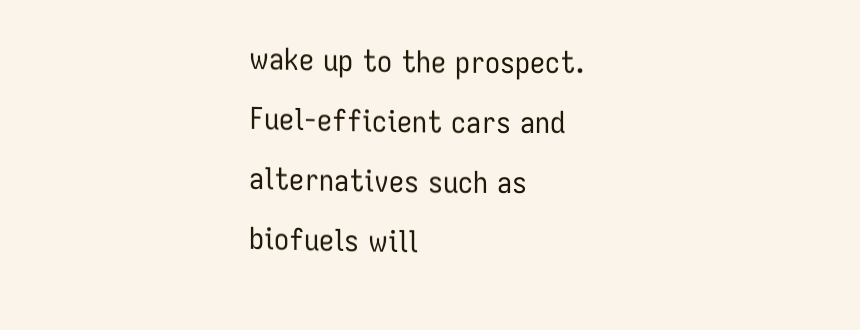wake up to the prospect. Fuel-efficient cars and alternatives such as biofuels will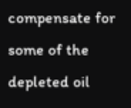compensate for some of the depleted oil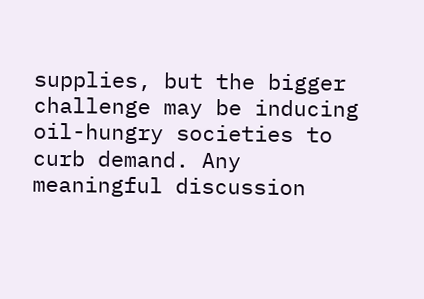supplies, but the bigger challenge may be inducing oil-hungry societies to curb demand. Any meaningful discussion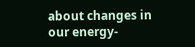about changes in our energy-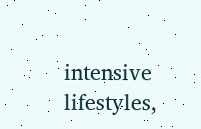intensive lifestyles,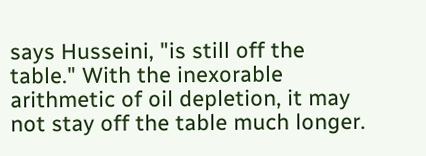says Husseini, "is still off the table." With the inexorable arithmetic of oil depletion, it may not stay off the table much longer.